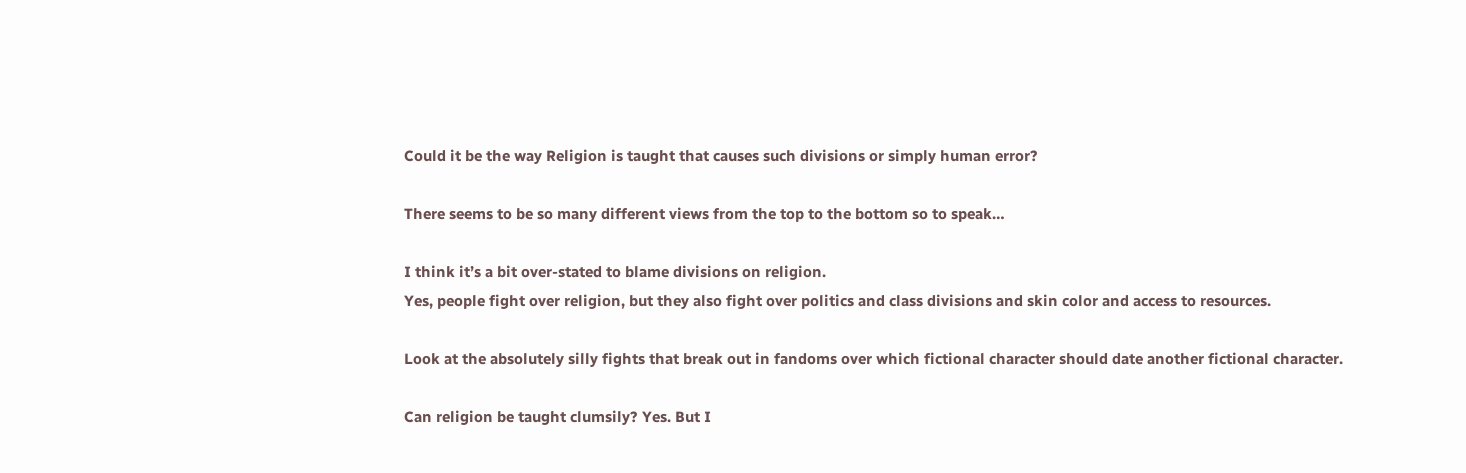Could it be the way Religion is taught that causes such divisions or simply human error?

There seems to be so many different views from the top to the bottom so to speak…

I think it’s a bit over-stated to blame divisions on religion.
Yes, people fight over religion, but they also fight over politics and class divisions and skin color and access to resources.

Look at the absolutely silly fights that break out in fandoms over which fictional character should date another fictional character.

Can religion be taught clumsily? Yes. But I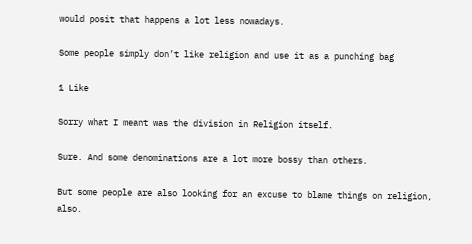would posit that happens a lot less nowadays.

Some people simply don’t like religion and use it as a punching bag

1 Like

Sorry what I meant was the division in Religion itself.

Sure. And some denominations are a lot more bossy than others.

But some people are also looking for an excuse to blame things on religion, also.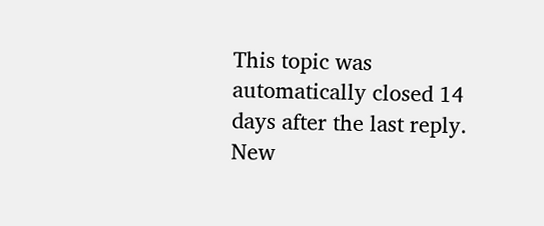This topic was automatically closed 14 days after the last reply. New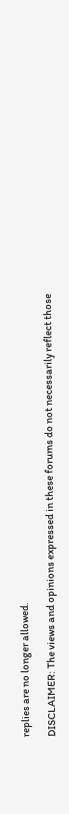replies are no longer allowed.

DISCLAIMER: The views and opinions expressed in these forums do not necessarily reflect those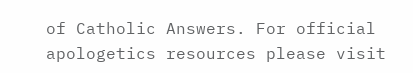of Catholic Answers. For official apologetics resources please visit